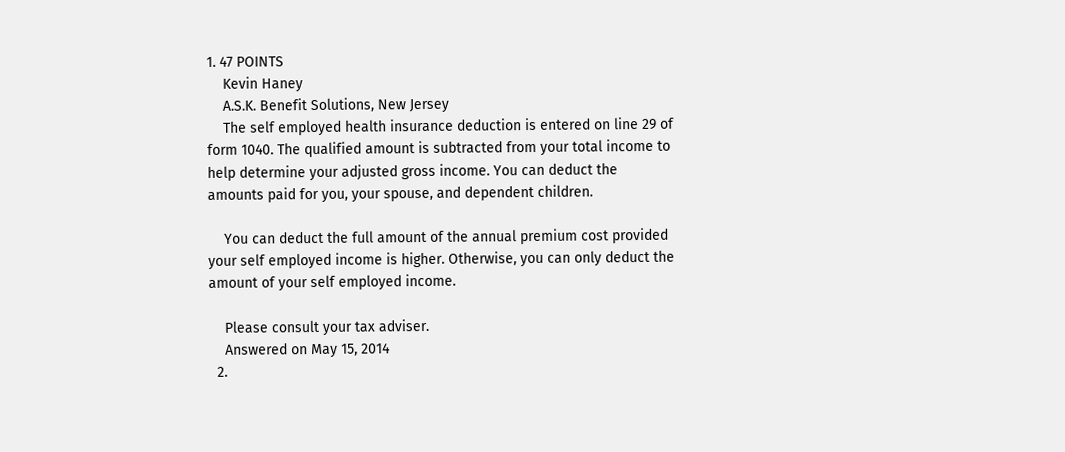1. 47 POINTS
    Kevin Haney
    A.S.K. Benefit Solutions, New Jersey
    The self employed health insurance deduction is entered on line 29 of form 1040. The qualified amount is subtracted from your total income to help determine your adjusted gross income. You can deduct the amounts paid for you, your spouse, and dependent children.

    You can deduct the full amount of the annual premium cost provided your self employed income is higher. Otherwise, you can only deduct the amount of your self employed income.

    Please consult your tax adviser.
    Answered on May 15, 2014
  2.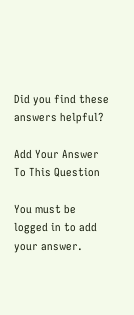Did you find these answers helpful?

Add Your Answer To This Question

You must be logged in to add your answer.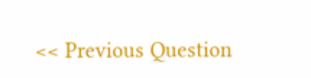<< Previous Question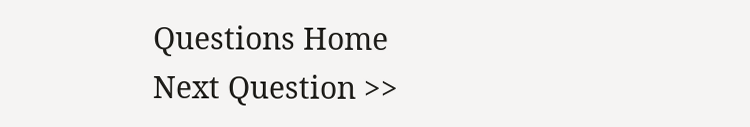Questions Home
Next Question >>